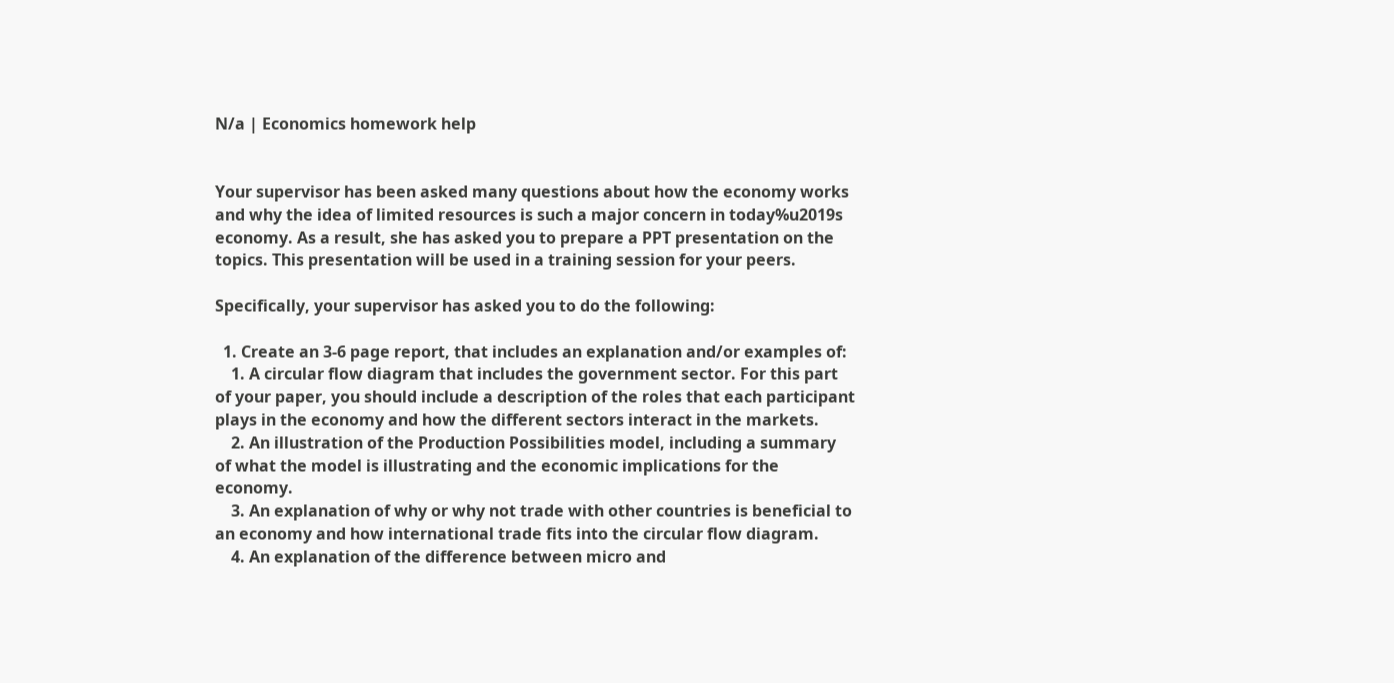N/a | Economics homework help


Your supervisor has been asked many questions about how the economy works and why the idea of limited resources is such a major concern in today%u2019s economy. As a result, she has asked you to prepare a PPT presentation on the topics. This presentation will be used in a training session for your peers.

Specifically, your supervisor has asked you to do the following:

  1. Create an 3-6 page report, that includes an explanation and/or examples of:
    1. A circular flow diagram that includes the government sector. For this part of your paper, you should include a description of the roles that each participant plays in the economy and how the different sectors interact in the markets.
    2. An illustration of the Production Possibilities model, including a summary of what the model is illustrating and the economic implications for the economy.
    3. An explanation of why or why not trade with other countries is beneficial to an economy and how international trade fits into the circular flow diagram.
    4. An explanation of the difference between micro and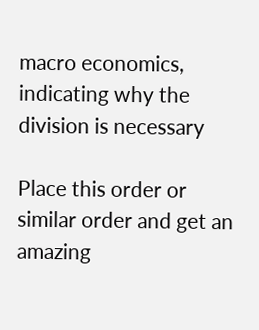macro economics, indicating why the division is necessary

Place this order or similar order and get an amazing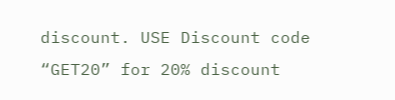discount. USE Discount code “GET20” for 20% discount